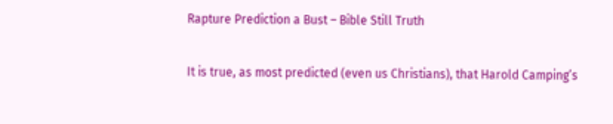Rapture Prediction a Bust – Bible Still Truth

It is true, as most predicted (even us Christians), that Harold Camping’s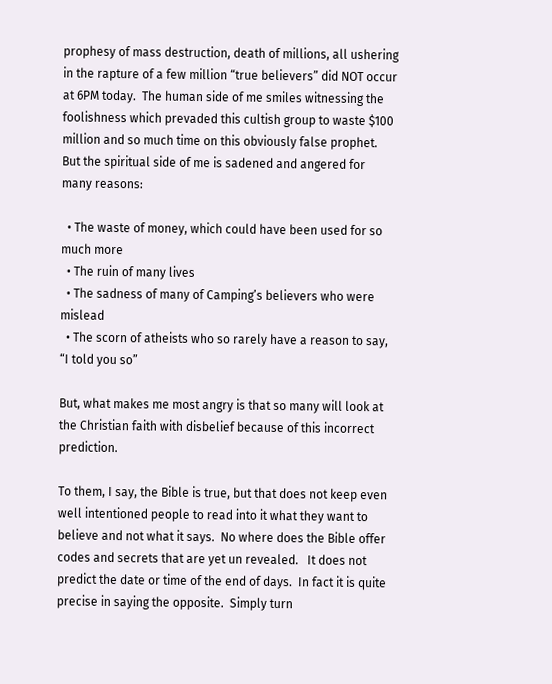prophesy of mass destruction, death of millions, all ushering in the rapture of a few million “true believers” did NOT occur at 6PM today.  The human side of me smiles witnessing the foolishness which prevaded this cultish group to waste $100 million and so much time on this obviously false prophet.  But the spiritual side of me is sadened and angered for many reasons:

  • The waste of money, which could have been used for so much more
  • The ruin of many lives
  • The sadness of many of Camping’s believers who were mislead
  • The scorn of atheists who so rarely have a reason to say, “I told you so”

But, what makes me most angry is that so many will look at the Christian faith with disbelief because of this incorrect prediction.

To them, I say, the Bible is true, but that does not keep even well intentioned people to read into it what they want to believe and not what it says.  No where does the Bible offer codes and secrets that are yet un revealed.   It does not predict the date or time of the end of days.  In fact it is quite precise in saying the opposite.  Simply turn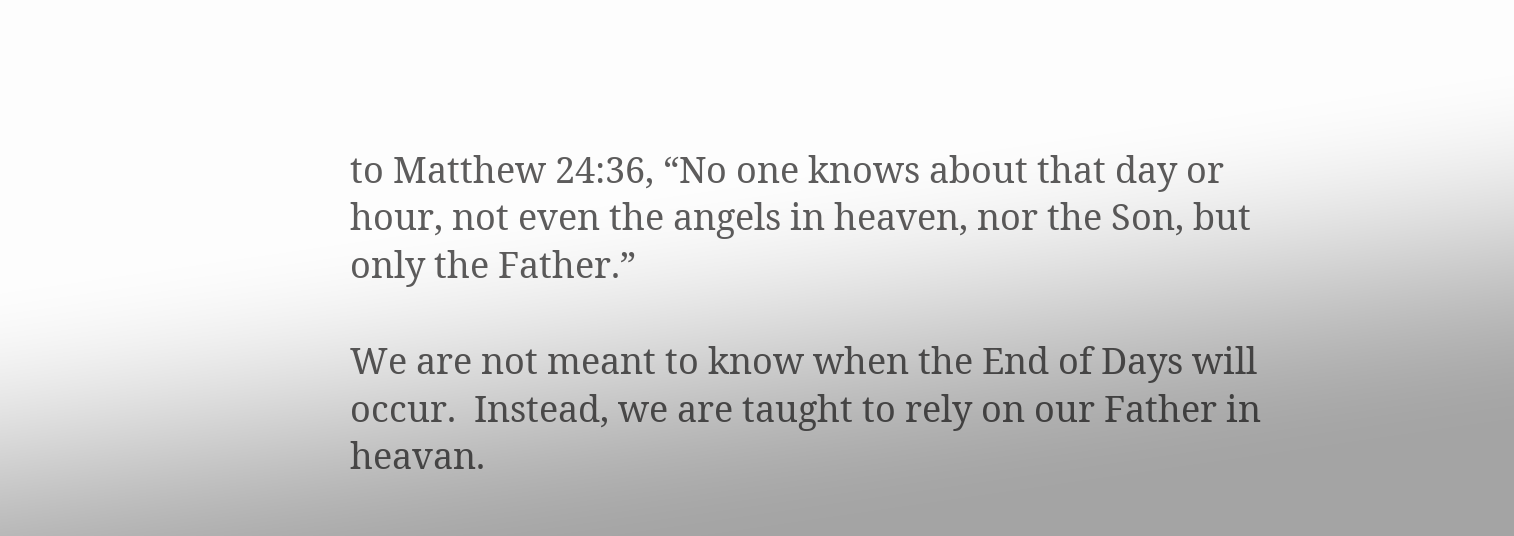to Matthew 24:36, “No one knows about that day or hour, not even the angels in heaven, nor the Son, but only the Father.”

We are not meant to know when the End of Days will occur.  Instead, we are taught to rely on our Father in heavan.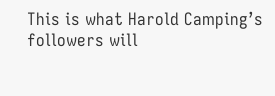This is what Harold Camping’s followers will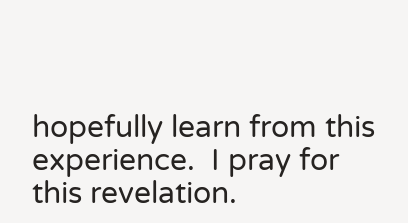hopefully learn from this experience.  I pray for this revelation.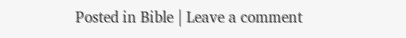Posted in Bible | Leave a comment